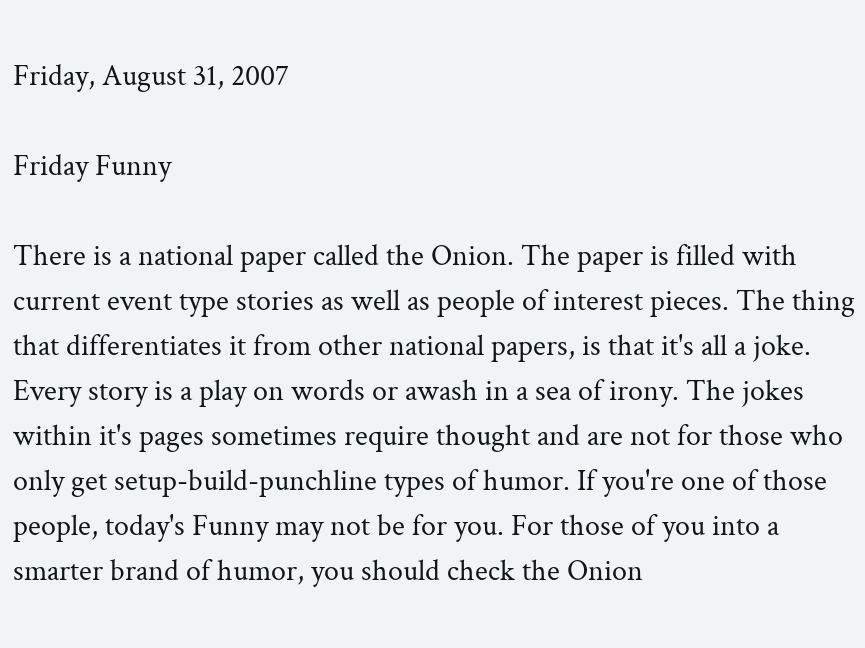Friday, August 31, 2007

Friday Funny

There is a national paper called the Onion. The paper is filled with current event type stories as well as people of interest pieces. The thing that differentiates it from other national papers, is that it's all a joke. Every story is a play on words or awash in a sea of irony. The jokes within it's pages sometimes require thought and are not for those who only get setup-build-punchline types of humor. If you're one of those people, today's Funny may not be for you. For those of you into a smarter brand of humor, you should check the Onion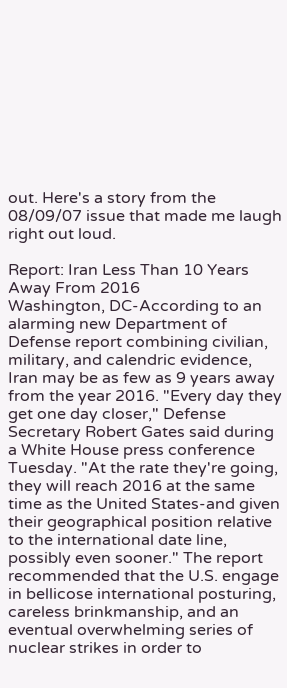out. Here's a story from the 08/09/07 issue that made me laugh right out loud.

Report: Iran Less Than 10 Years Away From 2016
Washington, DC-According to an alarming new Department of Defense report combining civilian, military, and calendric evidence, Iran may be as few as 9 years away from the year 2016. "Every day they get one day closer," Defense Secretary Robert Gates said during a White House press conference Tuesday. "At the rate they're going, they will reach 2016 at the same time as the United States-and given their geographical position relative to the international date line, possibly even sooner." The report recommended that the U.S. engage in bellicose international posturing, careless brinkmanship, and an eventual overwhelming series of nuclear strikes in order to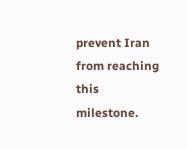prevent Iran from reaching this milestone.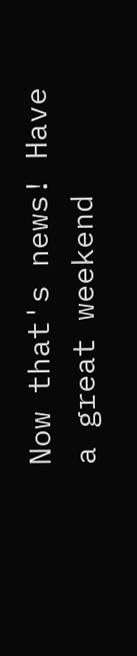Now that's news! Have a great weekend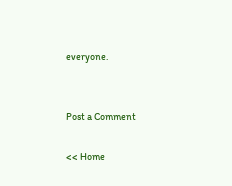everyone.


Post a Comment

<< Home